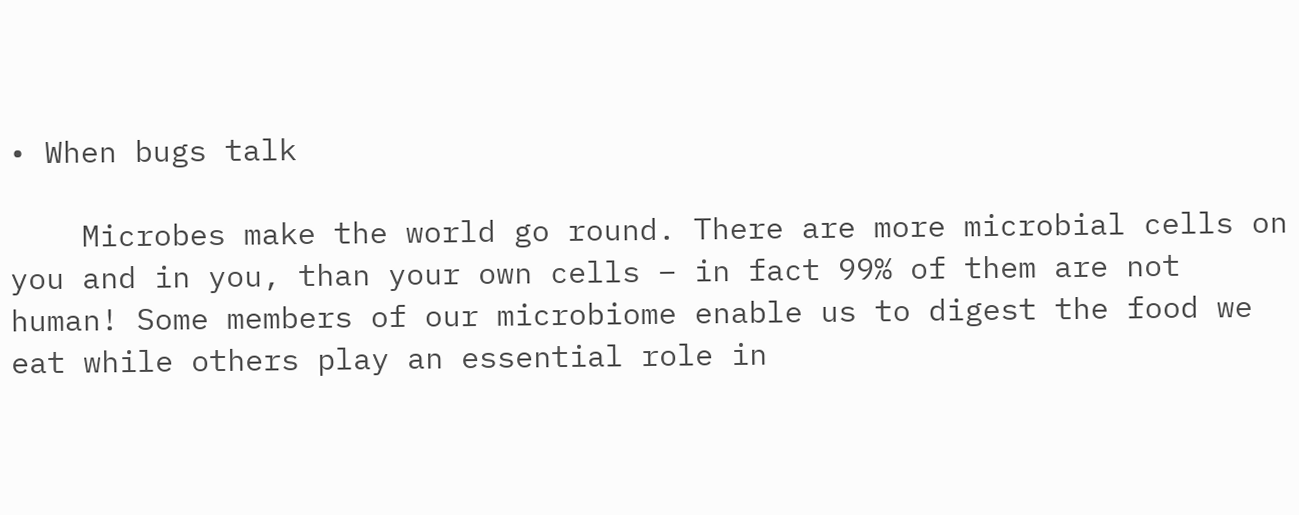• When bugs talk

    Microbes make the world go round. There are more microbial cells on you and in you, than your own cells – in fact 99% of them are not human! Some members of our microbiome enable us to digest the food we eat while others play an essential role in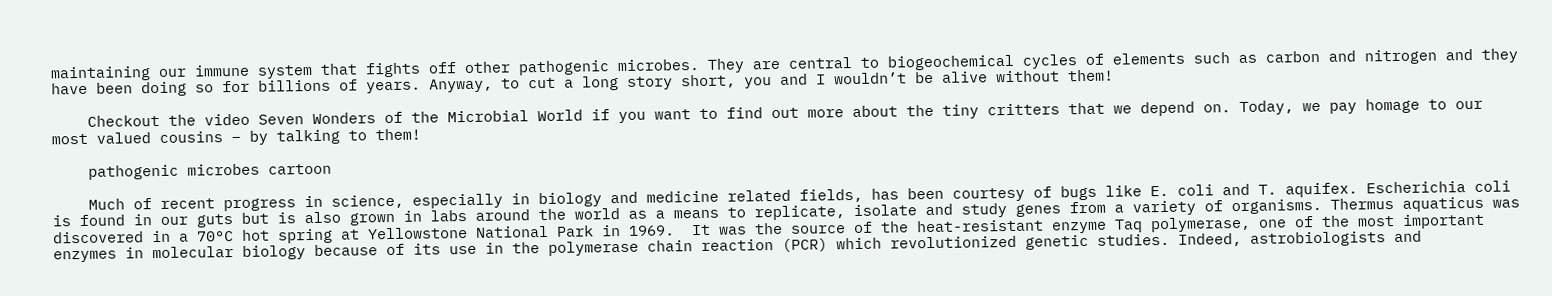maintaining our immune system that fights off other pathogenic microbes. They are central to biogeochemical cycles of elements such as carbon and nitrogen and they have been doing so for billions of years. Anyway, to cut a long story short, you and I wouldn’t be alive without them!

    Checkout the video Seven Wonders of the Microbial World if you want to find out more about the tiny critters that we depend on. Today, we pay homage to our most valued cousins – by talking to them!

    pathogenic microbes cartoon

    Much of recent progress in science, especially in biology and medicine related fields, has been courtesy of bugs like E. coli and T. aquifex. Escherichia coli is found in our guts but is also grown in labs around the world as a means to replicate, isolate and study genes from a variety of organisms. Thermus aquaticus was discovered in a 70°C hot spring at Yellowstone National Park in 1969.  It was the source of the heat-resistant enzyme Taq polymerase, one of the most important enzymes in molecular biology because of its use in the polymerase chain reaction (PCR) which revolutionized genetic studies. Indeed, astrobiologists and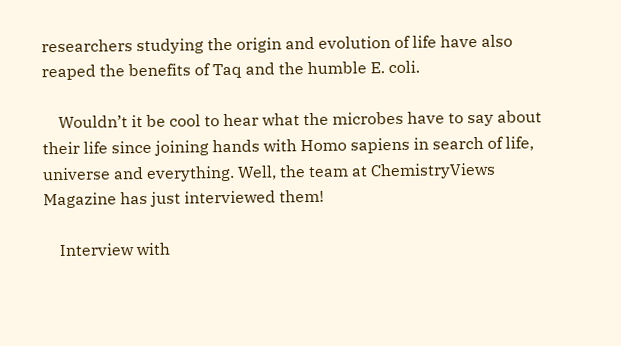researchers studying the origin and evolution of life have also reaped the benefits of Taq and the humble E. coli.

    Wouldn’t it be cool to hear what the microbes have to say about their life since joining hands with Homo sapiens in search of life, universe and everything. Well, the team at ChemistryViews Magazine has just interviewed them!

    Interview with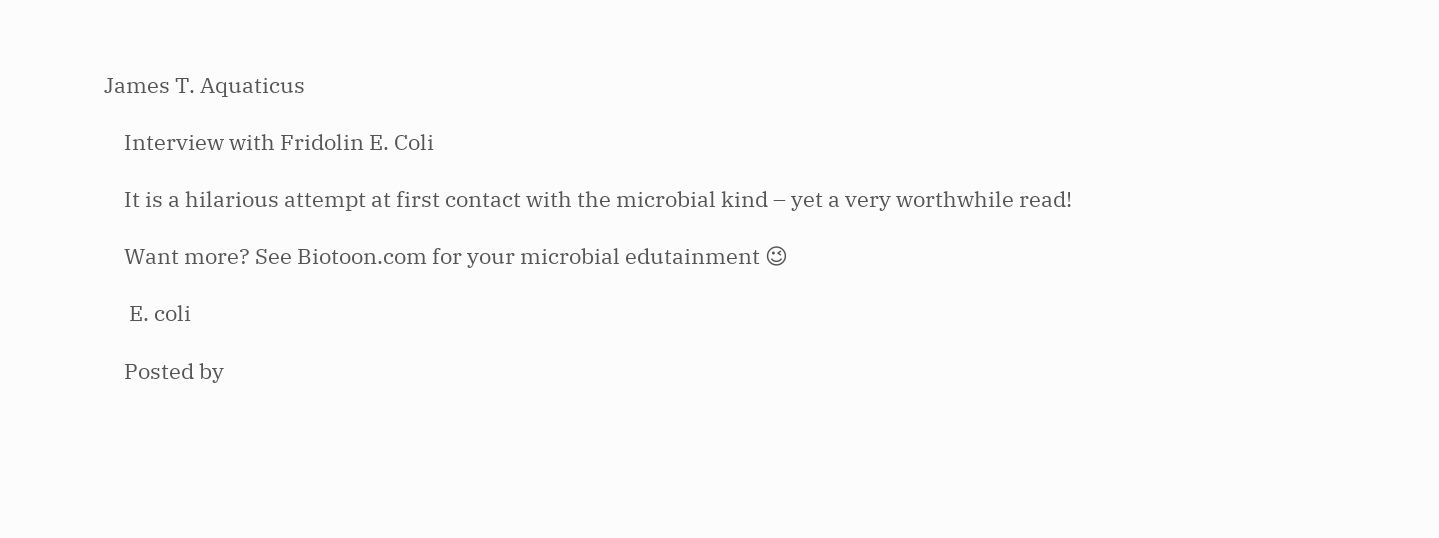James T. Aquaticus

    Interview with Fridolin E. Coli

    It is a hilarious attempt at first contact with the microbial kind – yet a very worthwhile read!

    Want more? See Biotoon.com for your microbial edutainment 😉

     E. coli

    Posted by